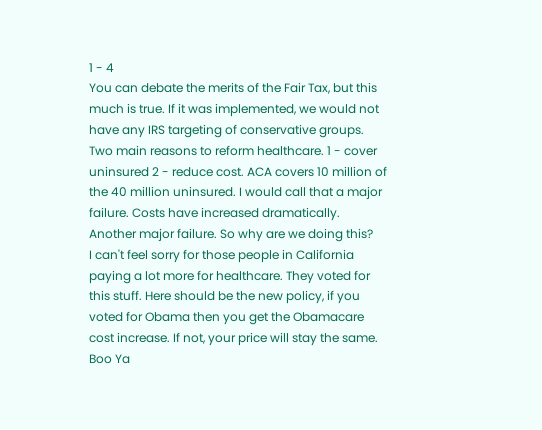1 - 4
You can debate the merits of the Fair Tax, but this much is true. If it was implemented, we would not have any IRS targeting of conservative groups.
Two main reasons to reform healthcare. 1 - cover uninsured 2 - reduce cost. ACA covers 10 million of the 40 million uninsured. I would call that a major failure. Costs have increased dramatically. Another major failure. So why are we doing this?
I can't feel sorry for those people in California paying a lot more for healthcare. They voted for this stuff. Here should be the new policy, if you voted for Obama then you get the Obamacare cost increase. If not, your price will stay the same. Boo Ya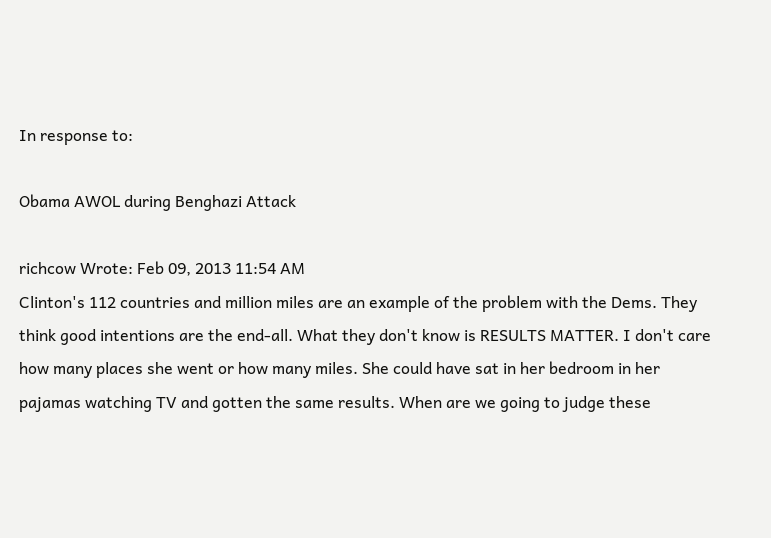In response to:

Obama AWOL during Benghazi Attack

richcow Wrote: Feb 09, 2013 11:54 AM
Clinton's 112 countries and million miles are an example of the problem with the Dems. They think good intentions are the end-all. What they don't know is RESULTS MATTER. I don't care how many places she went or how many miles. She could have sat in her bedroom in her pajamas watching TV and gotten the same results. When are we going to judge these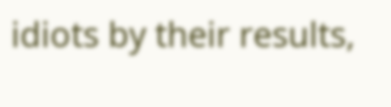idiots by their results,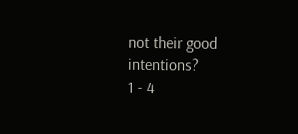not their good intentions?
1 - 4